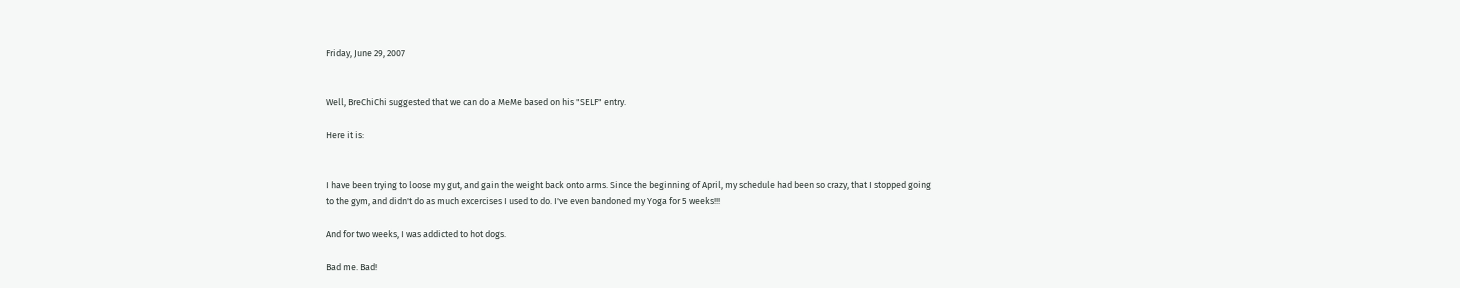Friday, June 29, 2007


Well, BreChiChi suggested that we can do a MeMe based on his "SELF" entry.

Here it is:


I have been trying to loose my gut, and gain the weight back onto arms. Since the beginning of April, my schedule had been so crazy, that I stopped going to the gym, and didn't do as much excercises I used to do. I've even bandoned my Yoga for 5 weeks!!!

And for two weeks, I was addicted to hot dogs.

Bad me. Bad!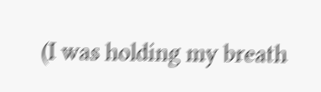(I was holding my breath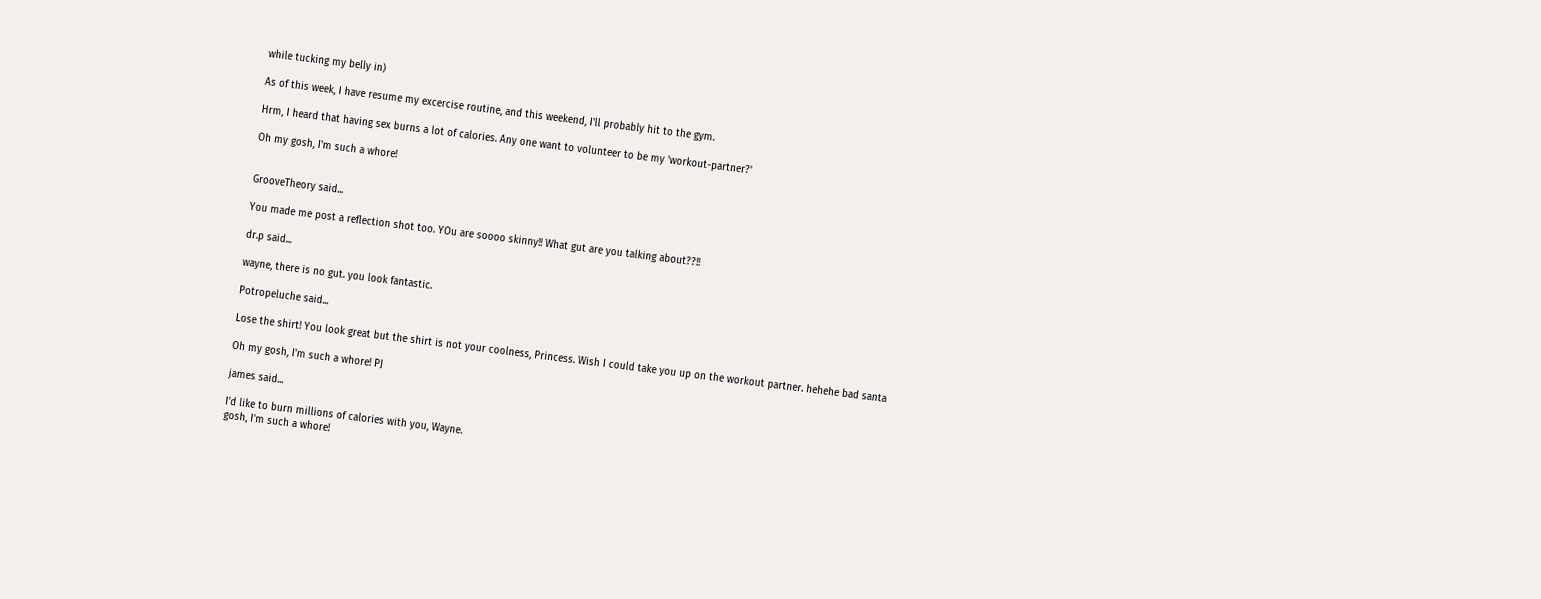while tucking my belly in)

As of this week, I have resume my excercise routine, and this weekend, I'll probably hit to the gym.

Hrm, I heard that having sex burns a lot of calories. Any one want to volunteer to be my 'workout-partner?'

Oh my gosh, I'm such a whore!


GrooveTheory said...

You made me post a reflection shot too. YOu are soooo skinny!! What gut are you talking about??!!

dr.p said...

wayne, there is no gut. you look fantastic.

Potropeluche said...

Lose the shirt! You look great but the shirt is not your coolness, Princess. Wish I could take you up on the workout partner. hehehe bad santa

Oh my gosh, I'm such a whore! PJ

james said...

I'd like to burn millions of calories with you, Wayne.
gosh, I'm such a whore!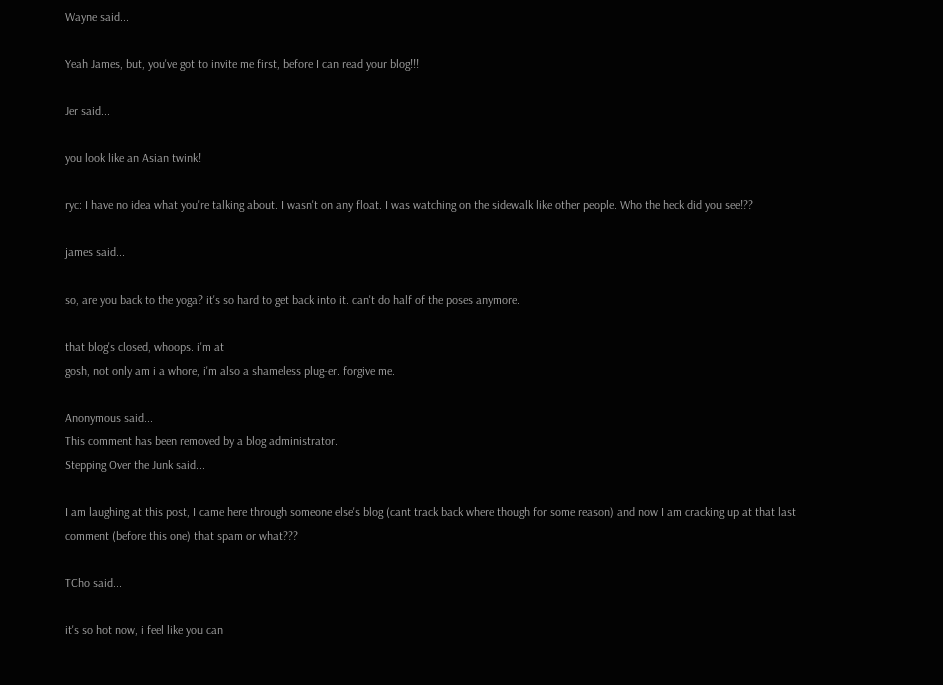Wayne said...

Yeah James, but, you've got to invite me first, before I can read your blog!!!

Jer said...

you look like an Asian twink!

ryc: I have no idea what you're talking about. I wasn't on any float. I was watching on the sidewalk like other people. Who the heck did you see!??

james said...

so, are you back to the yoga? it's so hard to get back into it. can't do half of the poses anymore.

that blog's closed, whoops. i'm at
gosh, not only am i a whore, i'm also a shameless plug-er. forgive me.

Anonymous said...
This comment has been removed by a blog administrator.
Stepping Over the Junk said...

I am laughing at this post, I came here through someone else's blog (cant track back where though for some reason) and now I am cracking up at that last comment (before this one) that spam or what???

TCho said...

it's so hot now, i feel like you can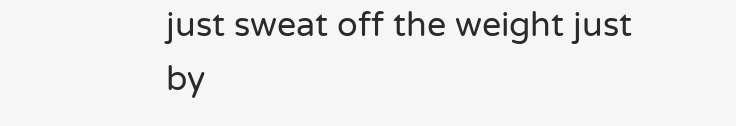just sweat off the weight just by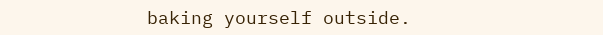baking yourself outside.